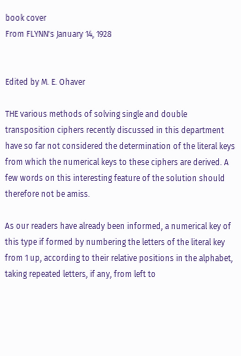book cover
From FLYNN's January 14, 1928


Edited by M. E. Ohaver

THE various methods of solving single and double transposition ciphers recently discussed in this department have so far not considered the determination of the literal keys from which the numerical keys to these ciphers are derived. A few words on this interesting feature of the solution should therefore not be amiss.

As our readers have already been informed, a numerical key of this type if formed by numbering the letters of the literal key from 1 up, according to their relative positions in the alphabet, taking repeated letters, if any, from left to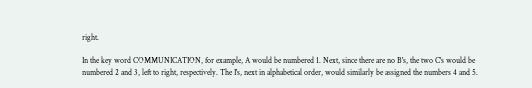right.

In the key word COMMUNICATION, for example, A would be numbered 1. Next, since there are no B's, the two C's would be numbered 2 and 3, left to right, respectively. The I's, next in alphabetical order, would similarly be assigned the numbers 4 and 5.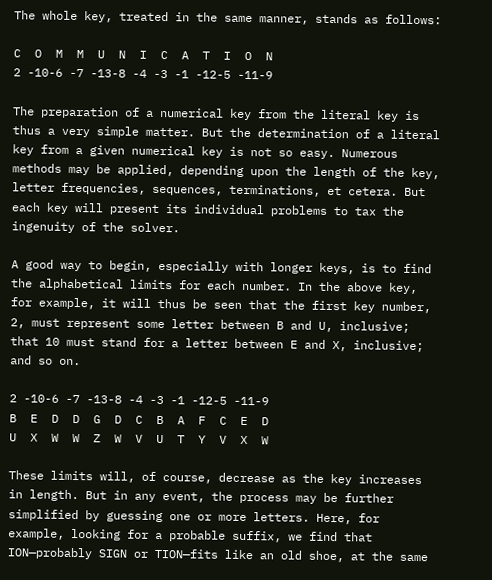The whole key, treated in the same manner, stands as follows:

C  O  M  M  U  N  I  C  A  T  I  O  N
2 -10-6 -7 -13-8 -4 -3 -1 -12-5 -11-9

The preparation of a numerical key from the literal key is thus a very simple matter. But the determination of a literal key from a given numerical key is not so easy. Numerous methods may be applied, depending upon the length of the key, letter frequencies, sequences, terminations, et cetera. But each key will present its individual problems to tax the ingenuity of the solver.

A good way to begin, especially with longer keys, is to find the alphabetical limits for each number. In the above key, for example, it will thus be seen that the first key number, 2, must represent some letter between B and U, inclusive; that 10 must stand for a letter between E and X, inclusive; and so on.

2 -10-6 -7 -13-8 -4 -3 -1 -12-5 -11-9
B  E  D  D  G  D  C  B  A  F  C  E  D
U  X  W  W  Z  W  V  U  T  Y  V  X  W

These limits will, of course, decrease as the key increases in length. But in any event, the process may be further simplified by guessing one or more letters. Here, for example, looking for a probable suffix, we find that ION—probably SIGN or TION—fits like an old shoe, at the same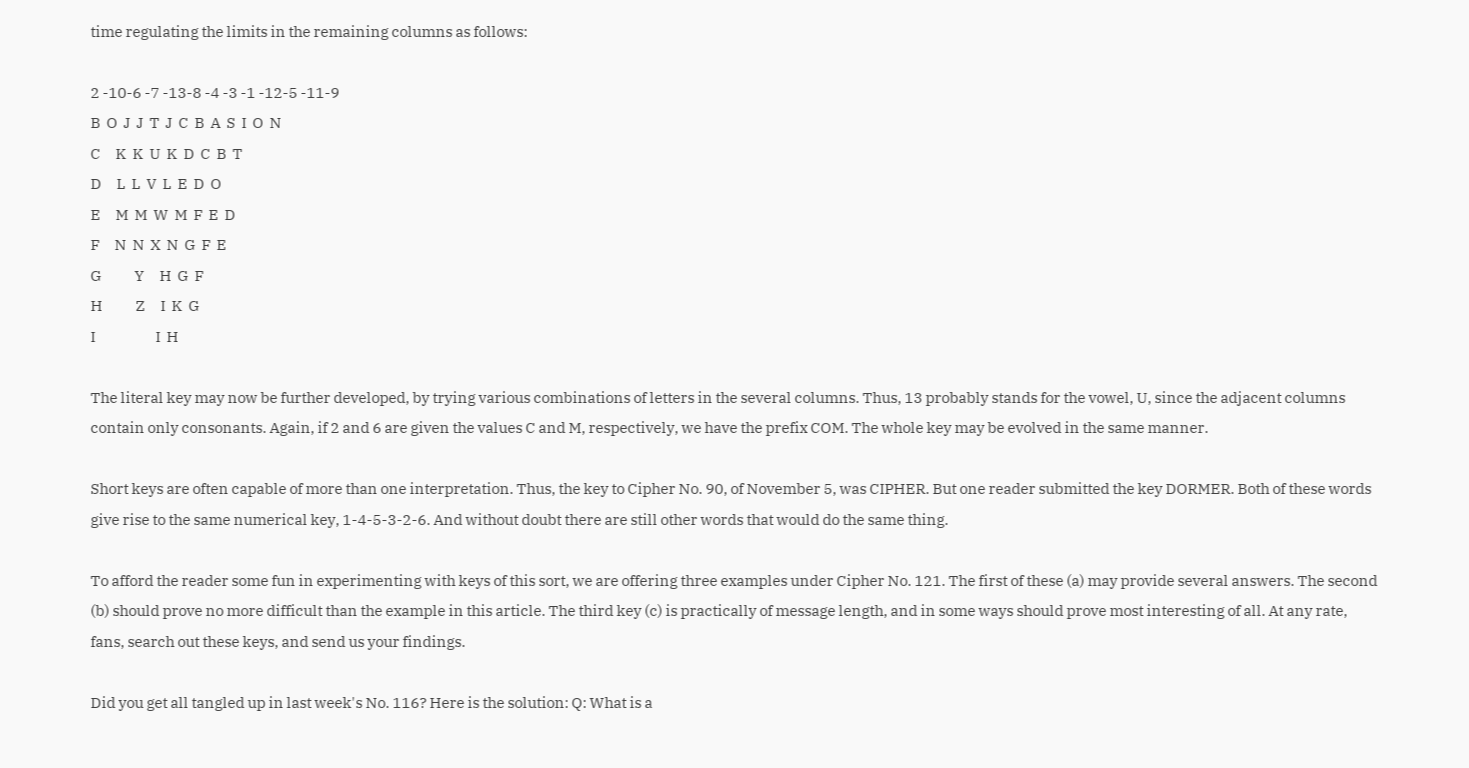time regulating the limits in the remaining columns as follows:

2 -10-6 -7 -13-8 -4 -3 -1 -12-5 -11-9
B  O  J  J  T  J  C  B  A  S  I  O  N
C     K  K  U  K  D  C  B  T
D     L  L  V  L  E  D  O
E     M  M  W  M  F  E  D
F     N  N  X  N  G  F  E
G           Y     H  G  F
H           Z     I  K  G
I                    I  H

The literal key may now be further developed, by trying various combinations of letters in the several columns. Thus, 13 probably stands for the vowel, U, since the adjacent columns contain only consonants. Again, if 2 and 6 are given the values C and M, respectively, we have the prefix COM. The whole key may be evolved in the same manner.

Short keys are often capable of more than one interpretation. Thus, the key to Cipher No. 90, of November 5, was CIPHER. But one reader submitted the key DORMER. Both of these words give rise to the same numerical key, 1-4-5-3-2-6. And without doubt there are still other words that would do the same thing.

To afford the reader some fun in experimenting with keys of this sort, we are offering three examples under Cipher No. 121. The first of these (a) may provide several answers. The second (b) should prove no more difficult than the example in this article. The third key (c) is practically of message length, and in some ways should prove most interesting of all. At any rate, fans, search out these keys, and send us your findings.

Did you get all tangled up in last week's No. 116? Here is the solution: Q: What is a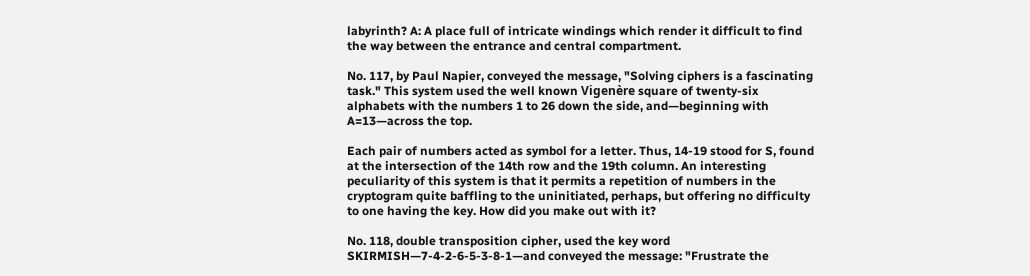labyrinth? A: A place full of intricate windings which render it difficult to find the way between the entrance and central compartment.

No. 117, by Paul Napier, conveyed the message, "Solving ciphers is a fascinating task." This system used the well known Vigenère square of twenty-six alphabets with the numbers 1 to 26 down the side, and—beginning with A=13—across the top.

Each pair of numbers acted as symbol for a letter. Thus, 14-19 stood for S, found at the intersection of the 14th row and the 19th column. An interesting peculiarity of this system is that it permits a repetition of numbers in the cryptogram quite baffling to the uninitiated, perhaps, but offering no difficulty to one having the key. How did you make out with it?

No. 118, double transposition cipher, used the key word SKIRMISH—7-4-2-6-5-3-8-1—and conveyed the message: "Frustrate the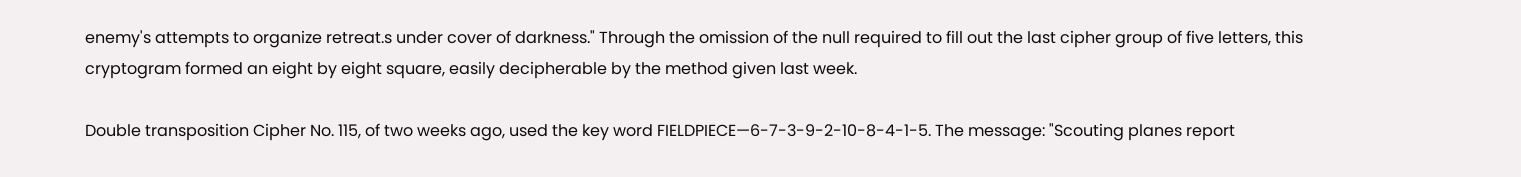enemy's attempts to organize retreat.s under cover of darkness." Through the omission of the null required to fill out the last cipher group of five letters, this cryptogram formed an eight by eight square, easily decipherable by the method given last week.

Double transposition Cipher No. 115, of two weeks ago, used the key word FIELDPIECE—6-7-3-9-2-10-8-4-1-5. The message: "Scouting planes report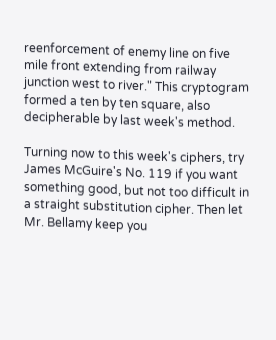reenforcement of enemy line on five mile front extending from railway junction west to river." This cryptogram formed a ten by ten square, also decipherable by last week's method.

Turning now to this week's ciphers, try James McGuire's No. 119 if you want something good, but not too difficult in a straight substitution cipher. Then let Mr. Bellamy keep you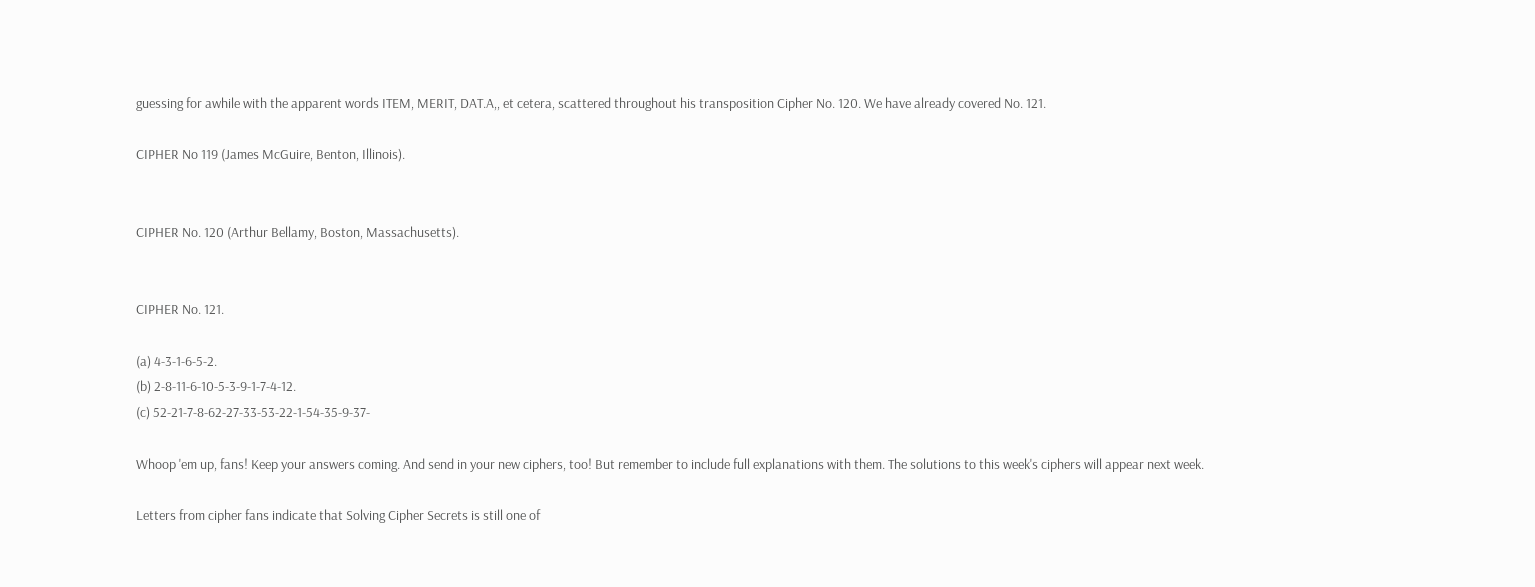guessing for awhile with the apparent words ITEM, MERIT, DAT.A,, et cetera, scattered throughout his transposition Cipher No. 120. We have already covered No. 121.

CIPHER No 119 (James McGuire, Benton, Illinois).


CIPHER No. 120 (Arthur Bellamy, Boston, Massachusetts).


CIPHER No. 121.

(a) 4-3-1-6-5-2.
(b) 2-8-11-6-10-5-3-9-1-7-4-12.
(c) 52-21-7-8-62-27-33-53-22-1-54-35-9-37-

Whoop 'em up, fans! Keep your answers coming. And send in your new ciphers, too! But remember to include full explanations with them. The solutions to this week's ciphers will appear next week.

Letters from cipher fans indicate that Solving Cipher Secrets is still one of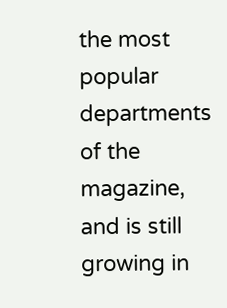the most popular departments of the magazine, and is still growing in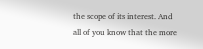the scope of its interest. And all of you know that the more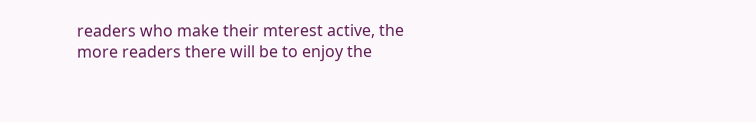readers who make their mterest active, the more readers there will be to enjoy the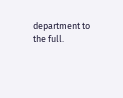department to the full.